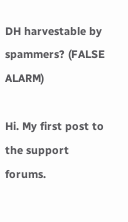DH harvestable by spammers? (FALSE ALARM)

Hi. My first post to the support forums.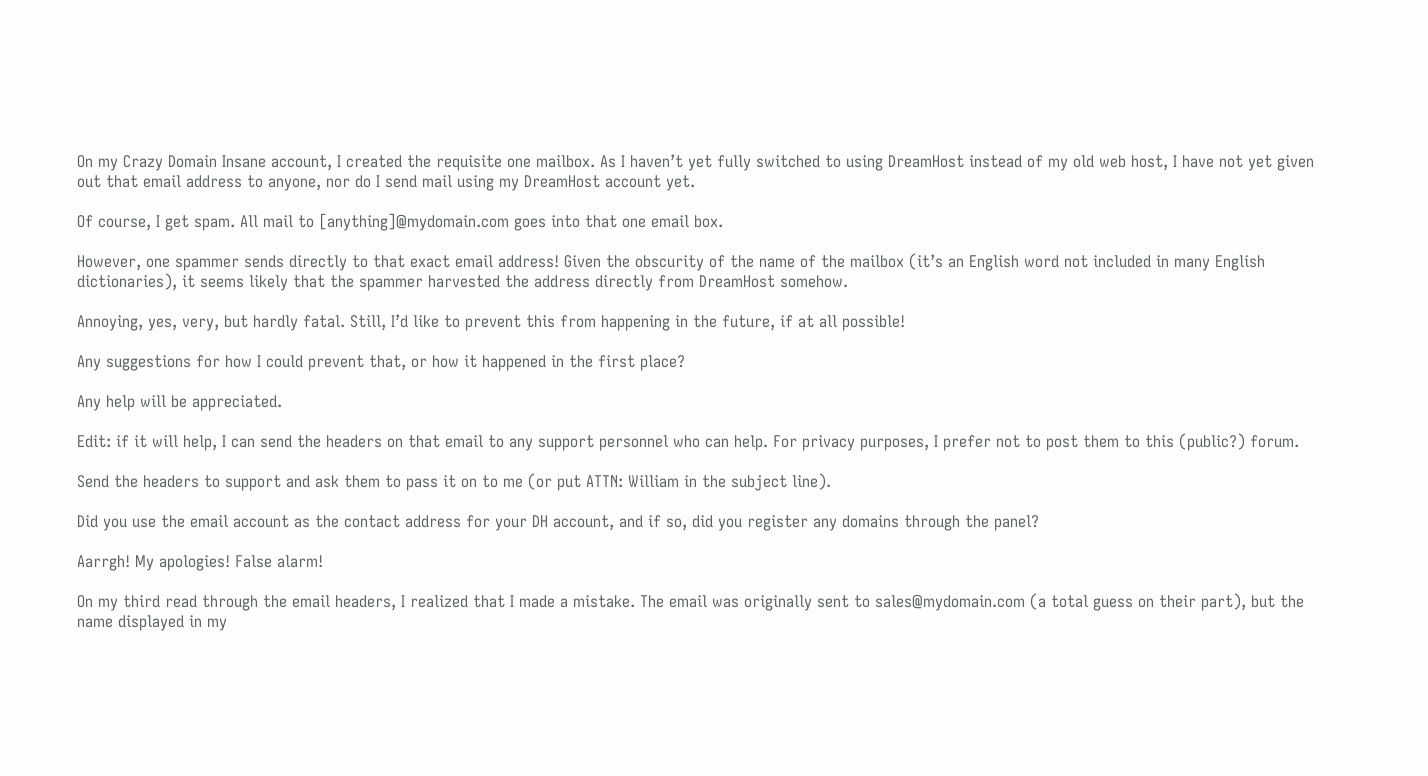On my Crazy Domain Insane account, I created the requisite one mailbox. As I haven’t yet fully switched to using DreamHost instead of my old web host, I have not yet given out that email address to anyone, nor do I send mail using my DreamHost account yet.

Of course, I get spam. All mail to [anything]@mydomain.com goes into that one email box.

However, one spammer sends directly to that exact email address! Given the obscurity of the name of the mailbox (it’s an English word not included in many English dictionaries), it seems likely that the spammer harvested the address directly from DreamHost somehow.

Annoying, yes, very, but hardly fatal. Still, I’d like to prevent this from happening in the future, if at all possible!

Any suggestions for how I could prevent that, or how it happened in the first place?

Any help will be appreciated.

Edit: if it will help, I can send the headers on that email to any support personnel who can help. For privacy purposes, I prefer not to post them to this (public?) forum.

Send the headers to support and ask them to pass it on to me (or put ATTN: William in the subject line).

Did you use the email account as the contact address for your DH account, and if so, did you register any domains through the panel?

Aarrgh! My apologies! False alarm!

On my third read through the email headers, I realized that I made a mistake. The email was originally sent to sales@mydomain.com (a total guess on their part), but the name displayed in my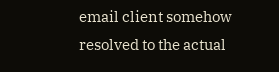email client somehow resolved to the actual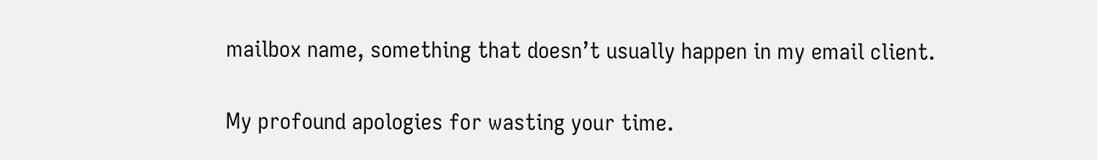mailbox name, something that doesn’t usually happen in my email client.

My profound apologies for wasting your time.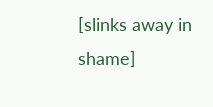[slinks away in shame]